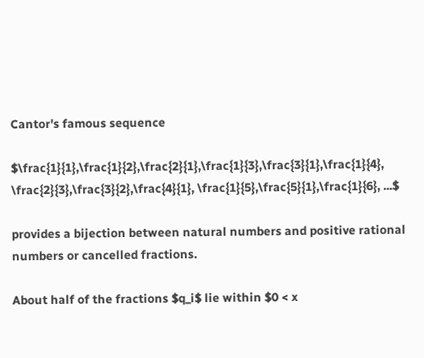Cantor's famous sequence

$\frac{1}{1},\frac{1}{2},\frac{2}{1},\frac{1}{3},\frac{3}{1},\frac{1}{4}, \frac{2}{3},\frac{3}{2},\frac{4}{1}, \frac{1}{5},\frac{5}{1},\frac{1}{6}, ...$

provides a bijection between natural numbers and positive rational numbers or cancelled fractions.

About half of the fractions $q_i$ lie within $0 < x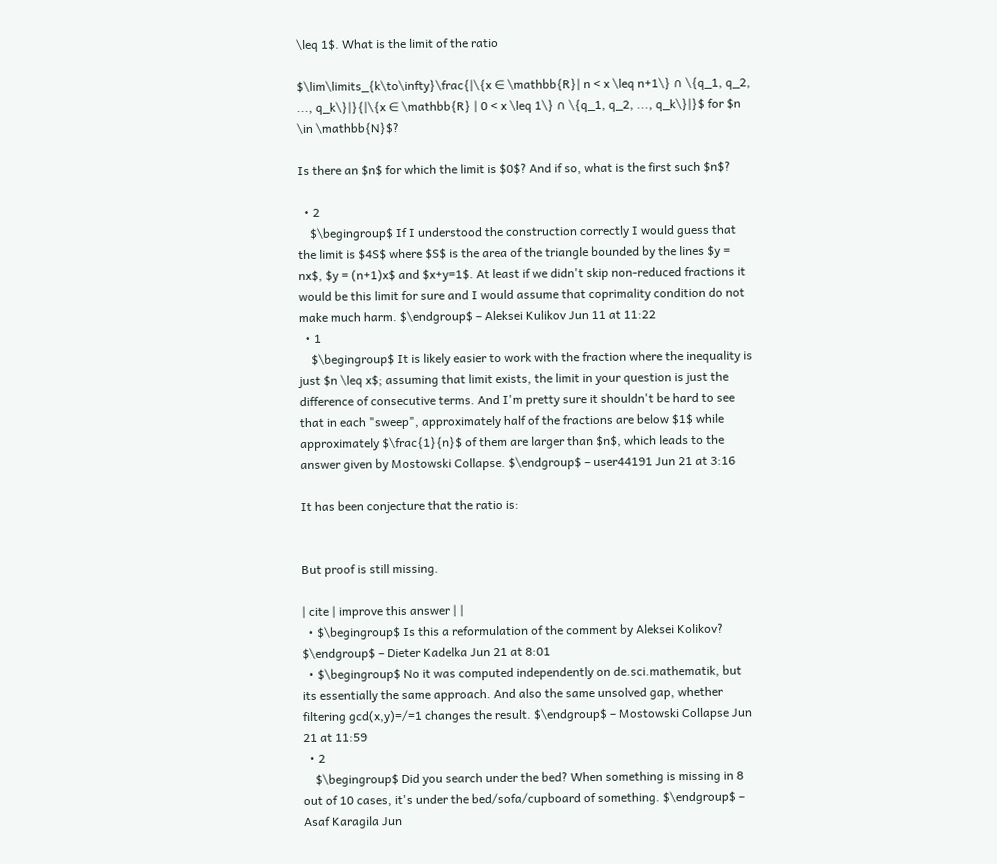\leq 1$. What is the limit of the ratio

$\lim\limits_{k\to\infty}\frac{|\{x ∈ \mathbb{R}| n < x \leq n+1\} ∩ \{q_1, q_2, ..., q_k\}|}{|\{x ∈ \mathbb{R} | 0 < x \leq 1\} ∩ \{q_1, q_2, ..., q_k\}|}$ for $n \in \mathbb{N}$?

Is there an $n$ for which the limit is $0$? And if so, what is the first such $n$?

  • 2
    $\begingroup$ If I understood the construction correctly I would guess that the limit is $4S$ where $S$ is the area of the triangle bounded by the lines $y = nx$, $y = (n+1)x$ and $x+y=1$. At least if we didn't skip non-reduced fractions it would be this limit for sure and I would assume that coprimality condition do not make much harm. $\endgroup$ – Aleksei Kulikov Jun 11 at 11:22
  • 1
    $\begingroup$ It is likely easier to work with the fraction where the inequality is just $n \leq x$; assuming that limit exists, the limit in your question is just the difference of consecutive terms. And I'm pretty sure it shouldn't be hard to see that in each "sweep", approximately half of the fractions are below $1$ while approximately $\frac{1}{n}$ of them are larger than $n$, which leads to the answer given by Mostowski Collapse. $\endgroup$ – user44191 Jun 21 at 3:16

It has been conjecture that the ratio is:


But proof is still missing.

| cite | improve this answer | |
  • $\begingroup$ Is this a reformulation of the comment by Aleksei Kolikov? $\endgroup$ – Dieter Kadelka Jun 21 at 8:01
  • $\begingroup$ No it was computed independently on de.sci.mathematik, but its essentially the same approach. And also the same unsolved gap, whether filtering gcd(x,y)=/=1 changes the result. $\endgroup$ – Mostowski Collapse Jun 21 at 11:59
  • 2
    $\begingroup$ Did you search under the bed? When something is missing in 8 out of 10 cases, it's under the bed/sofa/cupboard of something. $\endgroup$ – Asaf Karagila Jun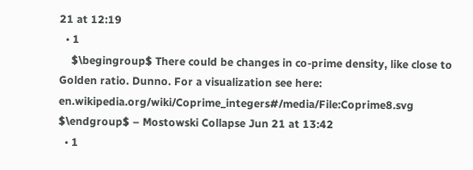21 at 12:19
  • 1
    $\begingroup$ There could be changes in co-prime density, like close to Golden ratio. Dunno. For a visualization see here: en.wikipedia.org/wiki/Coprime_integers#/media/File:Coprime8.svg $\endgroup$ – Mostowski Collapse Jun 21 at 13:42
  • 1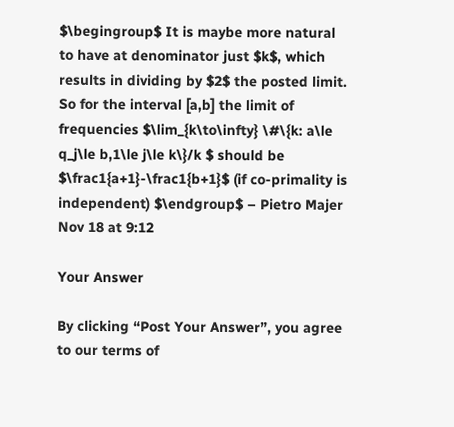$\begingroup$ It is maybe more natural to have at denominator just $k$, which results in dividing by $2$ the posted limit. So for the interval [a,b] the limit of frequencies $\lim_{k\to\infty} \#\{k: a\le q_j\le b,1\le j\le k\}/k $ should be $\frac1{a+1}-\frac1{b+1}$ (if co-primality is independent) $\endgroup$ – Pietro Majer Nov 18 at 9:12

Your Answer

By clicking “Post Your Answer”, you agree to our terms of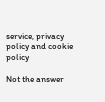service, privacy policy and cookie policy

Not the answer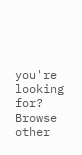you're looking for? Browse other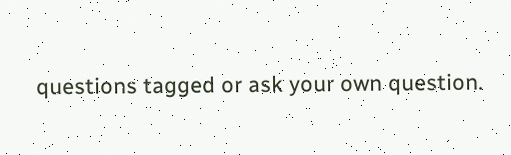questions tagged or ask your own question.